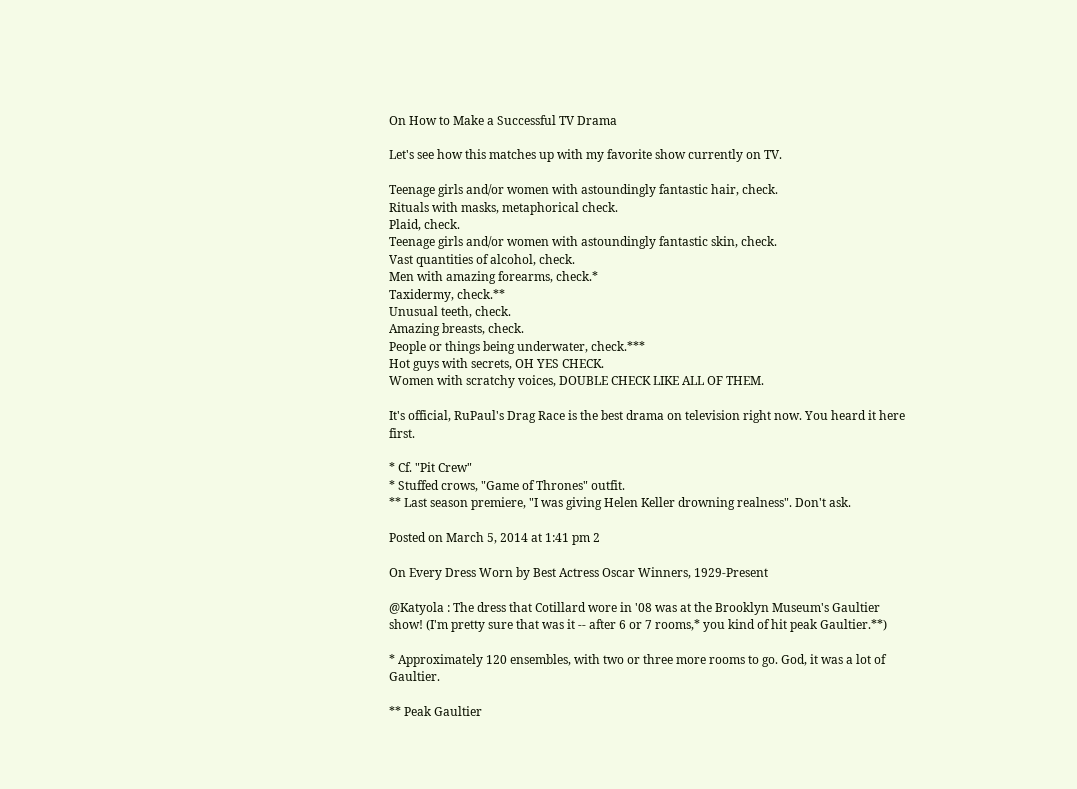On How to Make a Successful TV Drama

Let's see how this matches up with my favorite show currently on TV.

Teenage girls and/or women with astoundingly fantastic hair, check.
Rituals with masks, metaphorical check.
Plaid, check.
Teenage girls and/or women with astoundingly fantastic skin, check.
Vast quantities of alcohol, check.
Men with amazing forearms, check.*
Taxidermy, check.**
Unusual teeth, check.
Amazing breasts, check.
People or things being underwater, check.***
Hot guys with secrets, OH YES CHECK.
Women with scratchy voices, DOUBLE CHECK LIKE ALL OF THEM.

It's official, RuPaul's Drag Race is the best drama on television right now. You heard it here first.

* Cf. "Pit Crew"
* Stuffed crows, "Game of Thrones" outfit.
** Last season premiere, "I was giving Helen Keller drowning realness". Don't ask.

Posted on March 5, 2014 at 1:41 pm 2

On Every Dress Worn by Best Actress Oscar Winners, 1929-Present

@Katyola : The dress that Cotillard wore in '08 was at the Brooklyn Museum's Gaultier show! (I'm pretty sure that was it -- after 6 or 7 rooms,* you kind of hit peak Gaultier.**)

* Approximately 120 ensembles, with two or three more rooms to go. God, it was a lot of Gaultier.

** Peak Gaultier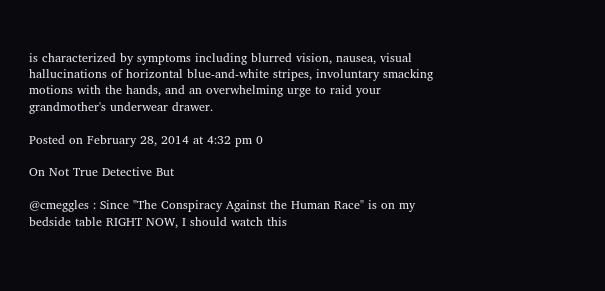is characterized by symptoms including blurred vision, nausea, visual hallucinations of horizontal blue-and-white stripes, involuntary smacking motions with the hands, and an overwhelming urge to raid your grandmother's underwear drawer.

Posted on February 28, 2014 at 4:32 pm 0

On Not True Detective But

@cmeggles : Since "The Conspiracy Against the Human Race" is on my bedside table RIGHT NOW, I should watch this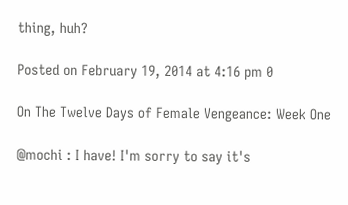thing, huh?

Posted on February 19, 2014 at 4:16 pm 0

On The Twelve Days of Female Vengeance: Week One

@mochi : I have! I'm sorry to say it's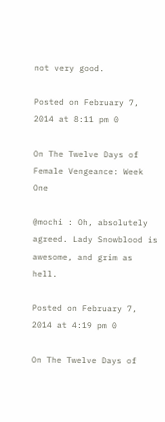not very good.

Posted on February 7, 2014 at 8:11 pm 0

On The Twelve Days of Female Vengeance: Week One

@mochi : Oh, absolutely agreed. Lady Snowblood is awesome, and grim as hell.

Posted on February 7, 2014 at 4:19 pm 0

On The Twelve Days of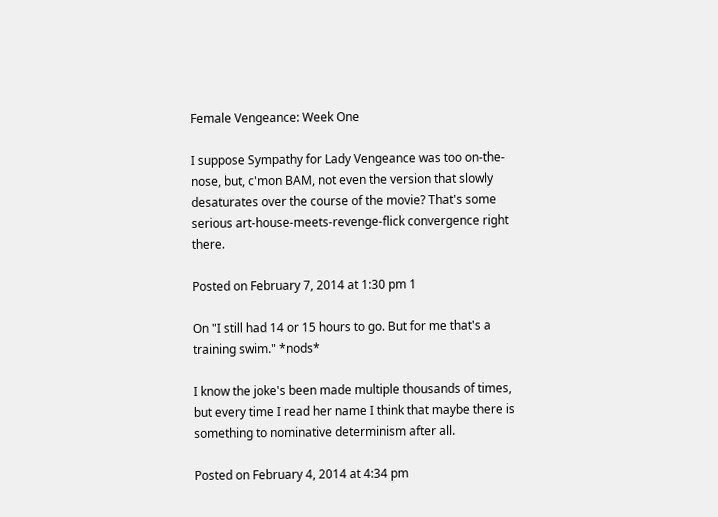Female Vengeance: Week One

I suppose Sympathy for Lady Vengeance was too on-the-nose, but, c'mon BAM, not even the version that slowly desaturates over the course of the movie? That's some serious art-house-meets-revenge-flick convergence right there.

Posted on February 7, 2014 at 1:30 pm 1

On "I still had 14 or 15 hours to go. But for me that's a training swim." *nods*

I know the joke's been made multiple thousands of times, but every time I read her name I think that maybe there is something to nominative determinism after all.

Posted on February 4, 2014 at 4:34 pm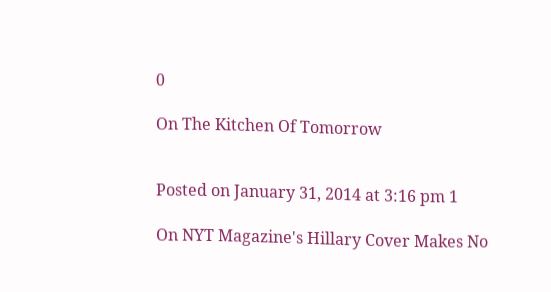0

On The Kitchen Of Tomorrow


Posted on January 31, 2014 at 3:16 pm 1

On NYT Magazine's Hillary Cover Makes No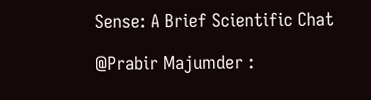Sense: A Brief Scientific Chat

@Prabir Majumder :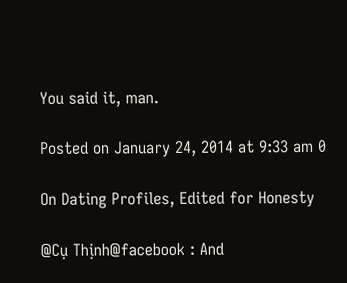You said it, man.

Posted on January 24, 2014 at 9:33 am 0

On Dating Profiles, Edited for Honesty

@Cụ Thịnh@facebook : And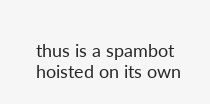thus is a spambot hoisted on its own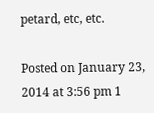petard, etc, etc.

Posted on January 23, 2014 at 3:56 pm 1